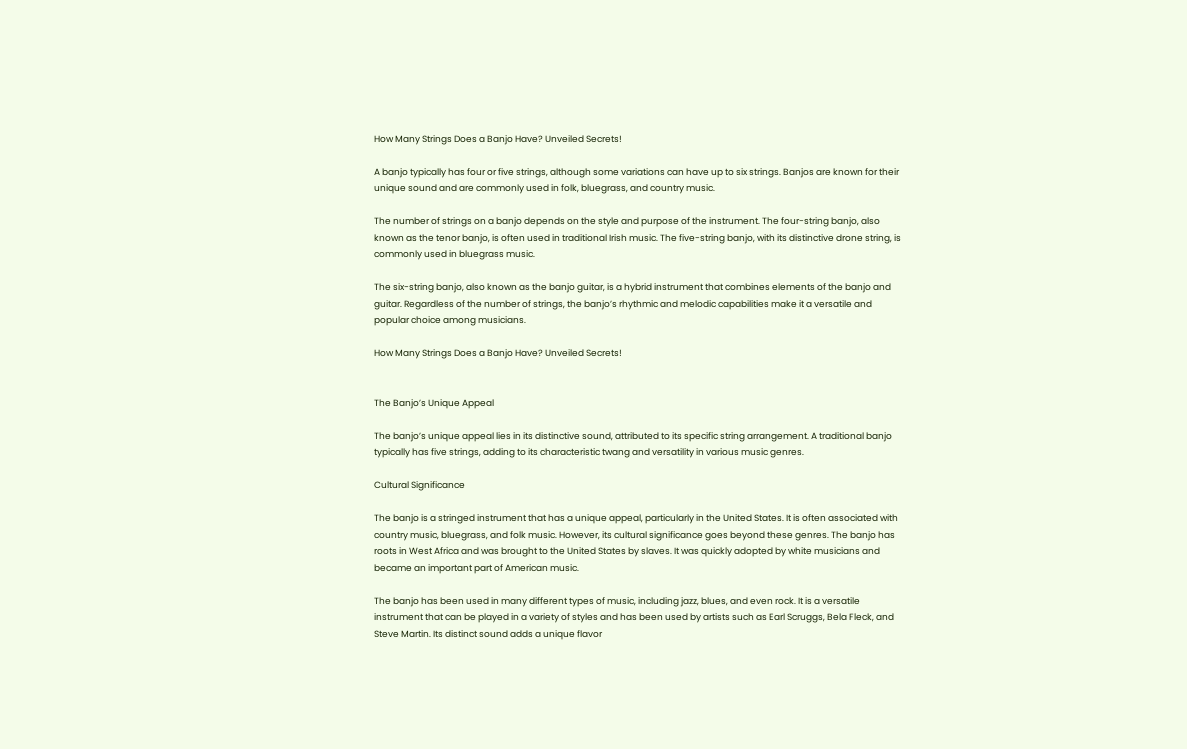How Many Strings Does a Banjo Have? Unveiled Secrets!

A banjo typically has four or five strings, although some variations can have up to six strings. Banjos are known for their unique sound and are commonly used in folk, bluegrass, and country music.

The number of strings on a banjo depends on the style and purpose of the instrument. The four-string banjo, also known as the tenor banjo, is often used in traditional Irish music. The five-string banjo, with its distinctive drone string, is commonly used in bluegrass music.

The six-string banjo, also known as the banjo guitar, is a hybrid instrument that combines elements of the banjo and guitar. Regardless of the number of strings, the banjo’s rhythmic and melodic capabilities make it a versatile and popular choice among musicians.

How Many Strings Does a Banjo Have? Unveiled Secrets!


The Banjo’s Unique Appeal

The banjo’s unique appeal lies in its distinctive sound, attributed to its specific string arrangement. A traditional banjo typically has five strings, adding to its characteristic twang and versatility in various music genres.

Cultural Significance

The banjo is a stringed instrument that has a unique appeal, particularly in the United States. It is often associated with country music, bluegrass, and folk music. However, its cultural significance goes beyond these genres. The banjo has roots in West Africa and was brought to the United States by slaves. It was quickly adopted by white musicians and became an important part of American music.

The banjo has been used in many different types of music, including jazz, blues, and even rock. It is a versatile instrument that can be played in a variety of styles and has been used by artists such as Earl Scruggs, Bela Fleck, and Steve Martin. Its distinct sound adds a unique flavor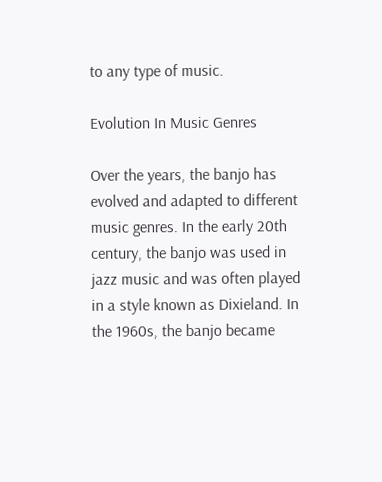to any type of music.

Evolution In Music Genres

Over the years, the banjo has evolved and adapted to different music genres. In the early 20th century, the banjo was used in jazz music and was often played in a style known as Dixieland. In the 1960s, the banjo became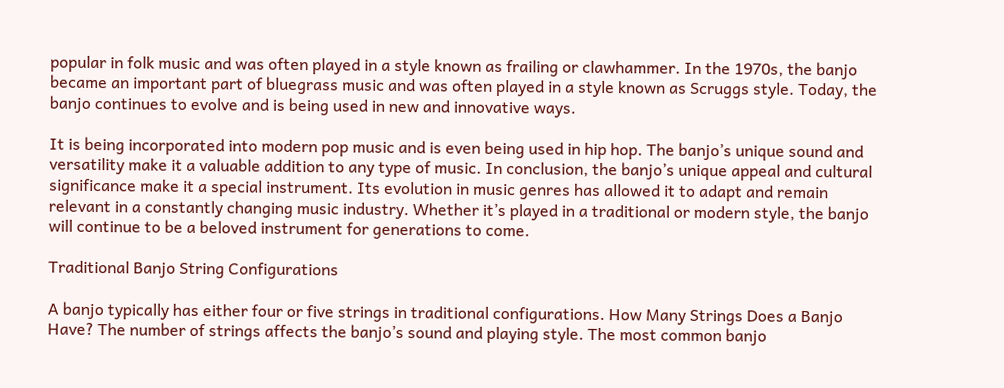popular in folk music and was often played in a style known as frailing or clawhammer. In the 1970s, the banjo became an important part of bluegrass music and was often played in a style known as Scruggs style. Today, the banjo continues to evolve and is being used in new and innovative ways.

It is being incorporated into modern pop music and is even being used in hip hop. The banjo’s unique sound and versatility make it a valuable addition to any type of music. In conclusion, the banjo’s unique appeal and cultural significance make it a special instrument. Its evolution in music genres has allowed it to adapt and remain relevant in a constantly changing music industry. Whether it’s played in a traditional or modern style, the banjo will continue to be a beloved instrument for generations to come.

Traditional Banjo String Configurations

A banjo typically has either four or five strings in traditional configurations. How Many Strings Does a Banjo Have? The number of strings affects the banjo’s sound and playing style. The most common banjo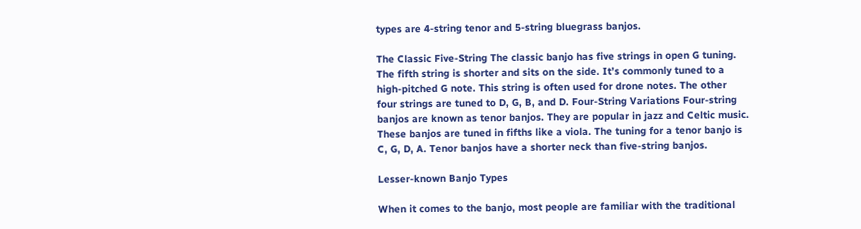types are 4-string tenor and 5-string bluegrass banjos.

The Classic Five-String The classic banjo has five strings in open G tuning. The fifth string is shorter and sits on the side. It’s commonly tuned to a high-pitched G note. This string is often used for drone notes. The other four strings are tuned to D, G, B, and D. Four-String Variations Four-string banjos are known as tenor banjos. They are popular in jazz and Celtic music. These banjos are tuned in fifths like a viola. The tuning for a tenor banjo is C, G, D, A. Tenor banjos have a shorter neck than five-string banjos.

Lesser-known Banjo Types

When it comes to the banjo, most people are familiar with the traditional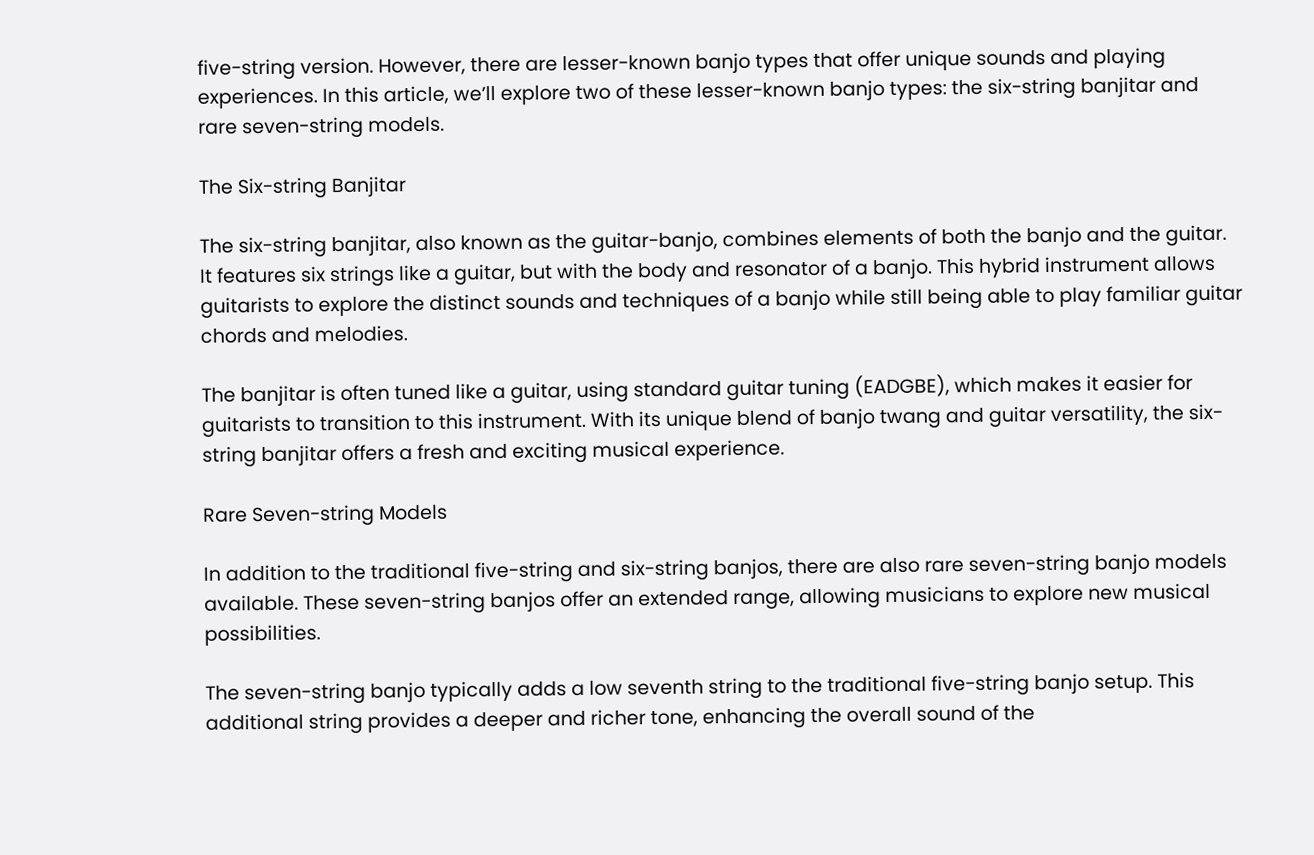five-string version. However, there are lesser-known banjo types that offer unique sounds and playing experiences. In this article, we’ll explore two of these lesser-known banjo types: the six-string banjitar and rare seven-string models.

The Six-string Banjitar

The six-string banjitar, also known as the guitar-banjo, combines elements of both the banjo and the guitar. It features six strings like a guitar, but with the body and resonator of a banjo. This hybrid instrument allows guitarists to explore the distinct sounds and techniques of a banjo while still being able to play familiar guitar chords and melodies.

The banjitar is often tuned like a guitar, using standard guitar tuning (EADGBE), which makes it easier for guitarists to transition to this instrument. With its unique blend of banjo twang and guitar versatility, the six-string banjitar offers a fresh and exciting musical experience.

Rare Seven-string Models

In addition to the traditional five-string and six-string banjos, there are also rare seven-string banjo models available. These seven-string banjos offer an extended range, allowing musicians to explore new musical possibilities.

The seven-string banjo typically adds a low seventh string to the traditional five-string banjo setup. This additional string provides a deeper and richer tone, enhancing the overall sound of the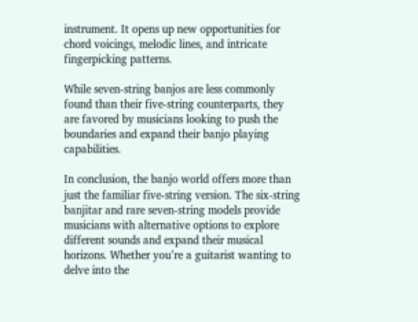instrument. It opens up new opportunities for chord voicings, melodic lines, and intricate fingerpicking patterns.

While seven-string banjos are less commonly found than their five-string counterparts, they are favored by musicians looking to push the boundaries and expand their banjo playing capabilities.

In conclusion, the banjo world offers more than just the familiar five-string version. The six-string banjitar and rare seven-string models provide musicians with alternative options to explore different sounds and expand their musical horizons. Whether you’re a guitarist wanting to delve into the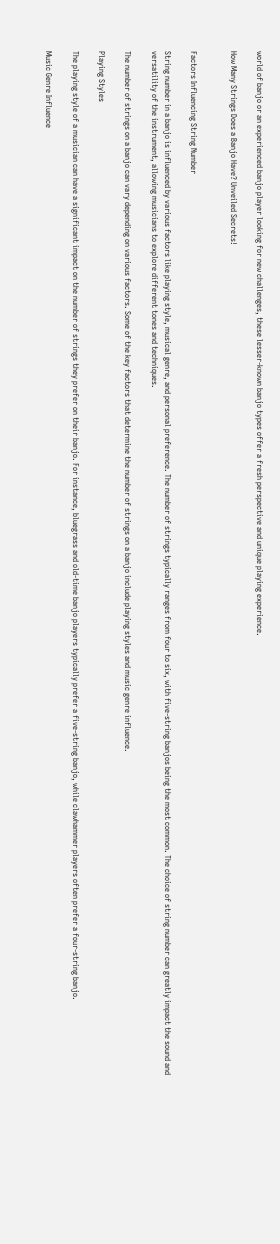world of banjo or an experienced banjo player looking for new challenges, these lesser-known banjo types offer a fresh perspective and unique playing experience.

How Many Strings Does a Banjo Have? Unveiled Secrets!


Factors Influencing String Number

String number in a banjo is influenced by various factors like playing style, musical genre, and personal preference. The number of strings typically ranges from four to six, with five-string banjos being the most common. The choice of string number can greatly impact the sound and versatility of the instrument, allowing musicians to explore different tones and techniques.

The number of strings on a banjo can vary depending on various factors. Some of the key factors that determine the number of strings on a banjo include playing styles and music genre influence.

Playing Styles

The playing style of a musician can have a significant impact on the number of strings they prefer on their banjo. For instance, bluegrass and old-time banjo players typically prefer a five-string banjo, while clawhammer players often prefer a four-string banjo.

Music Genre Influence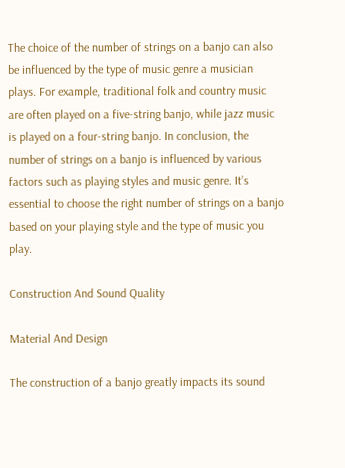The choice of the number of strings on a banjo can also be influenced by the type of music genre a musician plays. For example, traditional folk and country music are often played on a five-string banjo, while jazz music is played on a four-string banjo. In conclusion, the number of strings on a banjo is influenced by various factors such as playing styles and music genre. It’s essential to choose the right number of strings on a banjo based on your playing style and the type of music you play.

Construction And Sound Quality

Material And Design

The construction of a banjo greatly impacts its sound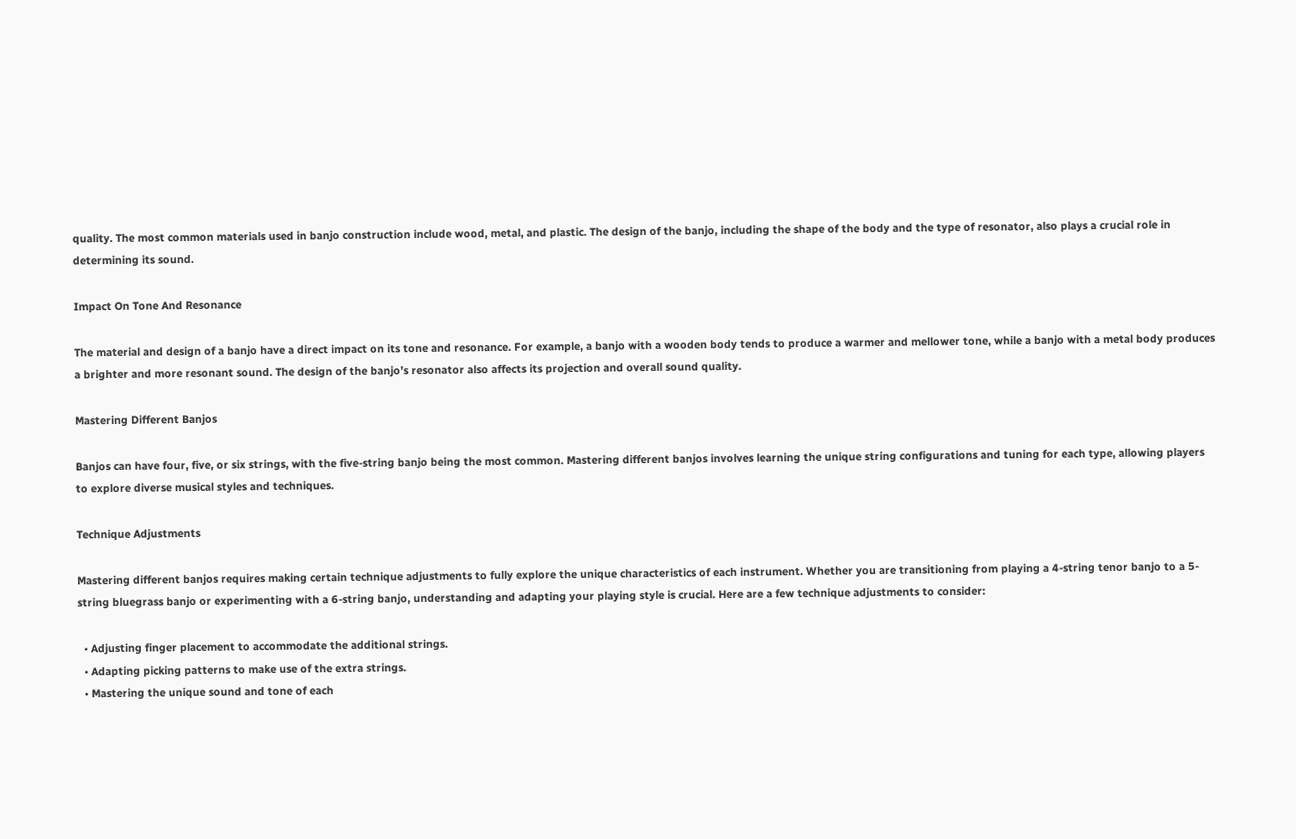quality. The most common materials used in banjo construction include wood, metal, and plastic. The design of the banjo, including the shape of the body and the type of resonator, also plays a crucial role in determining its sound.

Impact On Tone And Resonance

The material and design of a banjo have a direct impact on its tone and resonance. For example, a banjo with a wooden body tends to produce a warmer and mellower tone, while a banjo with a metal body produces a brighter and more resonant sound. The design of the banjo’s resonator also affects its projection and overall sound quality.

Mastering Different Banjos

Banjos can have four, five, or six strings, with the five-string banjo being the most common. Mastering different banjos involves learning the unique string configurations and tuning for each type, allowing players to explore diverse musical styles and techniques.

Technique Adjustments

Mastering different banjos requires making certain technique adjustments to fully explore the unique characteristics of each instrument. Whether you are transitioning from playing a 4-string tenor banjo to a 5-string bluegrass banjo or experimenting with a 6-string banjo, understanding and adapting your playing style is crucial. Here are a few technique adjustments to consider:

  • Adjusting finger placement to accommodate the additional strings.
  • Adapting picking patterns to make use of the extra strings.
  • Mastering the unique sound and tone of each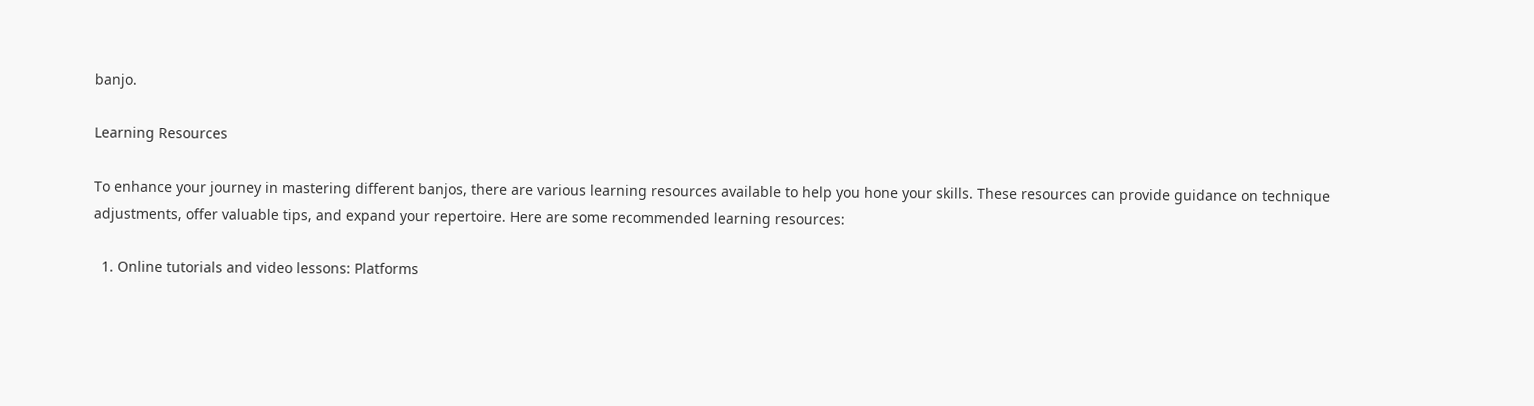banjo.

Learning Resources

To enhance your journey in mastering different banjos, there are various learning resources available to help you hone your skills. These resources can provide guidance on technique adjustments, offer valuable tips, and expand your repertoire. Here are some recommended learning resources:

  1. Online tutorials and video lessons: Platforms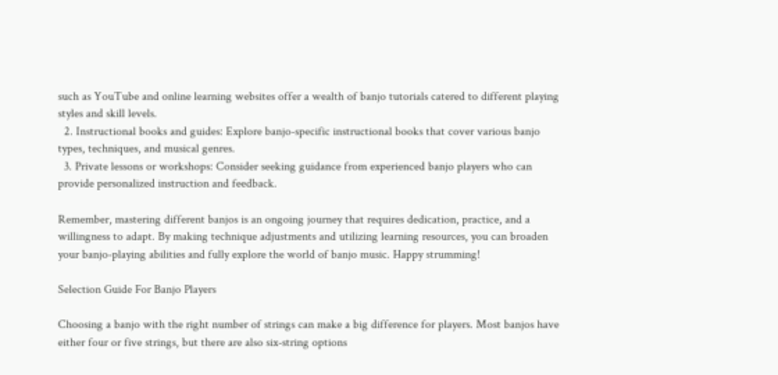such as YouTube and online learning websites offer a wealth of banjo tutorials catered to different playing styles and skill levels.
  2. Instructional books and guides: Explore banjo-specific instructional books that cover various banjo types, techniques, and musical genres.
  3. Private lessons or workshops: Consider seeking guidance from experienced banjo players who can provide personalized instruction and feedback.

Remember, mastering different banjos is an ongoing journey that requires dedication, practice, and a willingness to adapt. By making technique adjustments and utilizing learning resources, you can broaden your banjo-playing abilities and fully explore the world of banjo music. Happy strumming!

Selection Guide For Banjo Players

Choosing a banjo with the right number of strings can make a big difference for players. Most banjos have either four or five strings, but there are also six-string options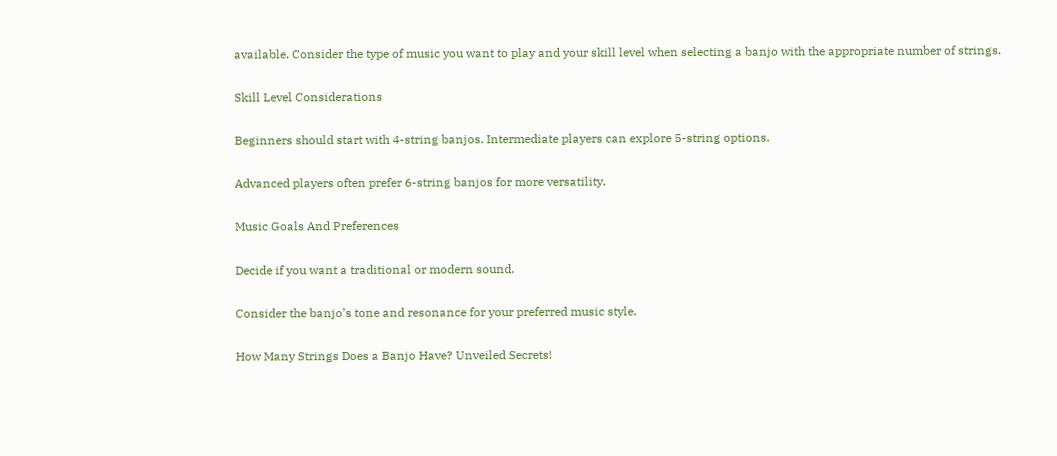available. Consider the type of music you want to play and your skill level when selecting a banjo with the appropriate number of strings.

Skill Level Considerations

Beginners should start with 4-string banjos. Intermediate players can explore 5-string options.

Advanced players often prefer 6-string banjos for more versatility.

Music Goals And Preferences

Decide if you want a traditional or modern sound.

Consider the banjo’s tone and resonance for your preferred music style.

How Many Strings Does a Banjo Have? Unveiled Secrets!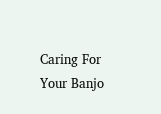Caring For Your Banjo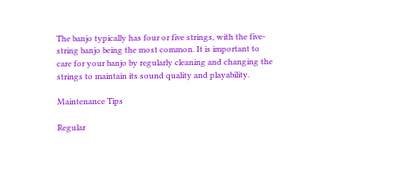The banjo typically has four or five strings, with the five-string banjo being the most common. It is important to care for your banjo by regularly cleaning and changing the strings to maintain its sound quality and playability.

Maintenance Tips

Regular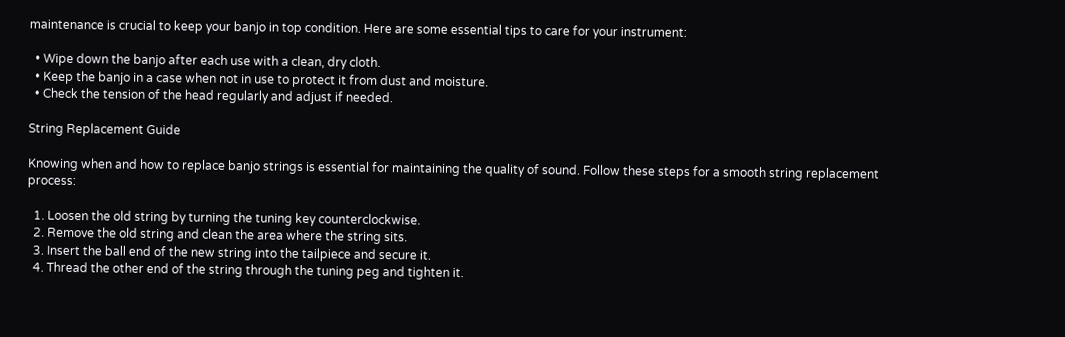maintenance is crucial to keep your banjo in top condition. Here are some essential tips to care for your instrument:

  • Wipe down the banjo after each use with a clean, dry cloth.
  • Keep the banjo in a case when not in use to protect it from dust and moisture.
  • Check the tension of the head regularly and adjust if needed.

String Replacement Guide

Knowing when and how to replace banjo strings is essential for maintaining the quality of sound. Follow these steps for a smooth string replacement process:

  1. Loosen the old string by turning the tuning key counterclockwise.
  2. Remove the old string and clean the area where the string sits.
  3. Insert the ball end of the new string into the tailpiece and secure it.
  4. Thread the other end of the string through the tuning peg and tighten it.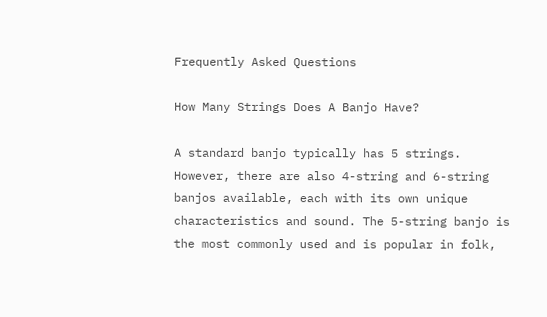Frequently Asked Questions

How Many Strings Does A Banjo Have?

A standard banjo typically has 5 strings. However, there are also 4-string and 6-string banjos available, each with its own unique characteristics and sound. The 5-string banjo is the most commonly used and is popular in folk,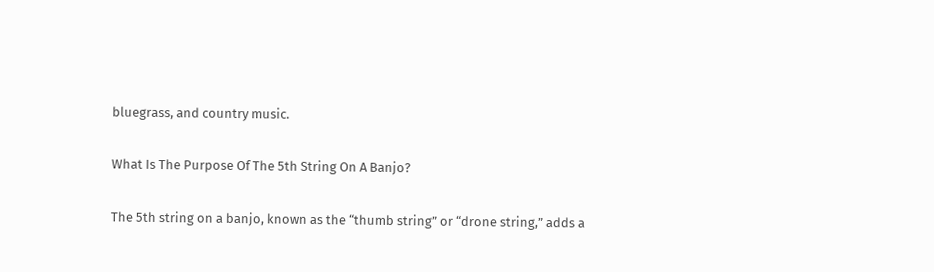bluegrass, and country music.

What Is The Purpose Of The 5th String On A Banjo?

The 5th string on a banjo, known as the “thumb string” or “drone string,” adds a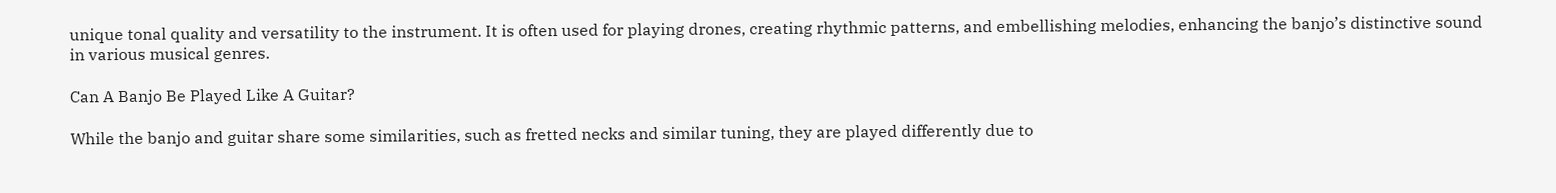unique tonal quality and versatility to the instrument. It is often used for playing drones, creating rhythmic patterns, and embellishing melodies, enhancing the banjo’s distinctive sound in various musical genres.

Can A Banjo Be Played Like A Guitar?

While the banjo and guitar share some similarities, such as fretted necks and similar tuning, they are played differently due to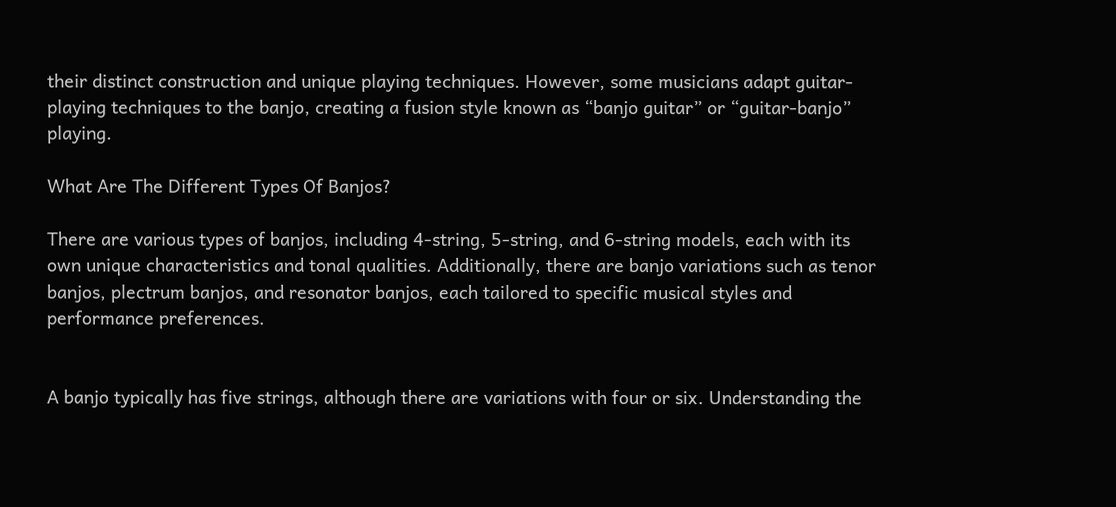their distinct construction and unique playing techniques. However, some musicians adapt guitar-playing techniques to the banjo, creating a fusion style known as “banjo guitar” or “guitar-banjo” playing.

What Are The Different Types Of Banjos?

There are various types of banjos, including 4-string, 5-string, and 6-string models, each with its own unique characteristics and tonal qualities. Additionally, there are banjo variations such as tenor banjos, plectrum banjos, and resonator banjos, each tailored to specific musical styles and performance preferences.


A banjo typically has five strings, although there are variations with four or six. Understanding the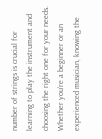number of strings is crucial for learning to play the instrument and choosing the right one for your needs. Whether you’re a beginner or an experienced musician, knowing the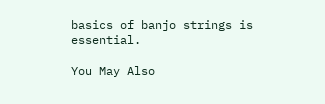basics of banjo strings is essential.

You May Also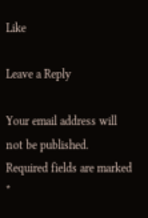Like

Leave a Reply

Your email address will not be published. Required fields are marked *